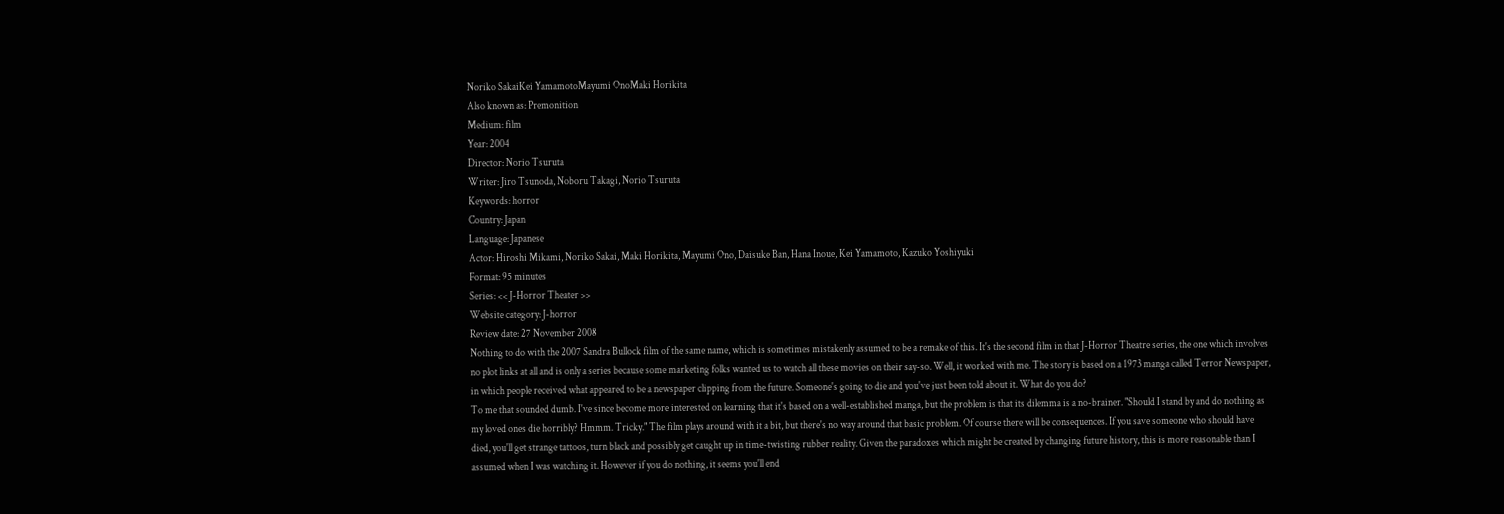Noriko SakaiKei YamamotoMayumi OnoMaki Horikita
Also known as: Premonition
Medium: film
Year: 2004
Director: Norio Tsuruta
Writer: Jiro Tsunoda, Noboru Takagi, Norio Tsuruta
Keywords: horror
Country: Japan
Language: Japanese
Actor: Hiroshi Mikami, Noriko Sakai, Maki Horikita, Mayumi Ono, Daisuke Ban, Hana Inoue, Kei Yamamoto, Kazuko Yoshiyuki
Format: 95 minutes
Series: << J-Horror Theater >>
Website category: J-horror
Review date: 27 November 2008
Nothing to do with the 2007 Sandra Bullock film of the same name, which is sometimes mistakenly assumed to be a remake of this. It's the second film in that J-Horror Theatre series, the one which involves no plot links at all and is only a series because some marketing folks wanted us to watch all these movies on their say-so. Well, it worked with me. The story is based on a 1973 manga called Terror Newspaper, in which people received what appeared to be a newspaper clipping from the future. Someone's going to die and you've just been told about it. What do you do?
To me that sounded dumb. I've since become more interested on learning that it's based on a well-established manga, but the problem is that its dilemma is a no-brainer. "Should I stand by and do nothing as my loved ones die horribly? Hmmm. Tricky." The film plays around with it a bit, but there's no way around that basic problem. Of course there will be consequences. If you save someone who should have died, you'll get strange tattoos, turn black and possibly get caught up in time-twisting rubber reality. Given the paradoxes which might be created by changing future history, this is more reasonable than I assumed when I was watching it. However if you do nothing, it seems you'll end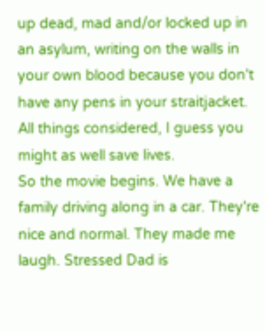up dead, mad and/or locked up in an asylum, writing on the walls in your own blood because you don't have any pens in your straitjacket.
All things considered, I guess you might as well save lives.
So the movie begins. We have a family driving along in a car. They're nice and normal. They made me laugh. Stressed Dad is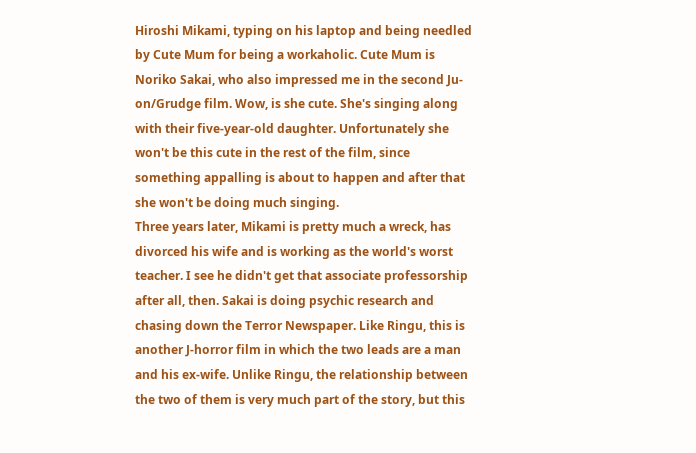Hiroshi Mikami, typing on his laptop and being needled by Cute Mum for being a workaholic. Cute Mum is Noriko Sakai, who also impressed me in the second Ju-on/Grudge film. Wow, is she cute. She's singing along with their five-year-old daughter. Unfortunately she won't be this cute in the rest of the film, since something appalling is about to happen and after that she won't be doing much singing.
Three years later, Mikami is pretty much a wreck, has divorced his wife and is working as the world's worst teacher. I see he didn't get that associate professorship after all, then. Sakai is doing psychic research and chasing down the Terror Newspaper. Like Ringu, this is another J-horror film in which the two leads are a man and his ex-wife. Unlike Ringu, the relationship between the two of them is very much part of the story, but this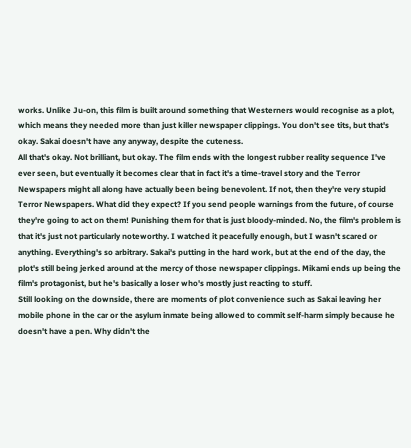works. Unlike Ju-on, this film is built around something that Westerners would recognise as a plot, which means they needed more than just killer newspaper clippings. You don't see tits, but that's okay. Sakai doesn't have any anyway, despite the cuteness.
All that's okay. Not brilliant, but okay. The film ends with the longest rubber reality sequence I've ever seen, but eventually it becomes clear that in fact it's a time-travel story and the Terror Newspapers might all along have actually been being benevolent. If not, then they're very stupid Terror Newspapers. What did they expect? If you send people warnings from the future, of course they're going to act on them! Punishing them for that is just bloody-minded. No, the film's problem is that it's just not particularly noteworthy. I watched it peacefully enough, but I wasn't scared or anything. Everything's so arbitrary. Sakai's putting in the hard work, but at the end of the day, the plot's still being jerked around at the mercy of those newspaper clippings. Mikami ends up being the film's protagonist, but he's basically a loser who's mostly just reacting to stuff.
Still looking on the downside, there are moments of plot convenience such as Sakai leaving her mobile phone in the car or the asylum inmate being allowed to commit self-harm simply because he doesn't have a pen. Why didn't the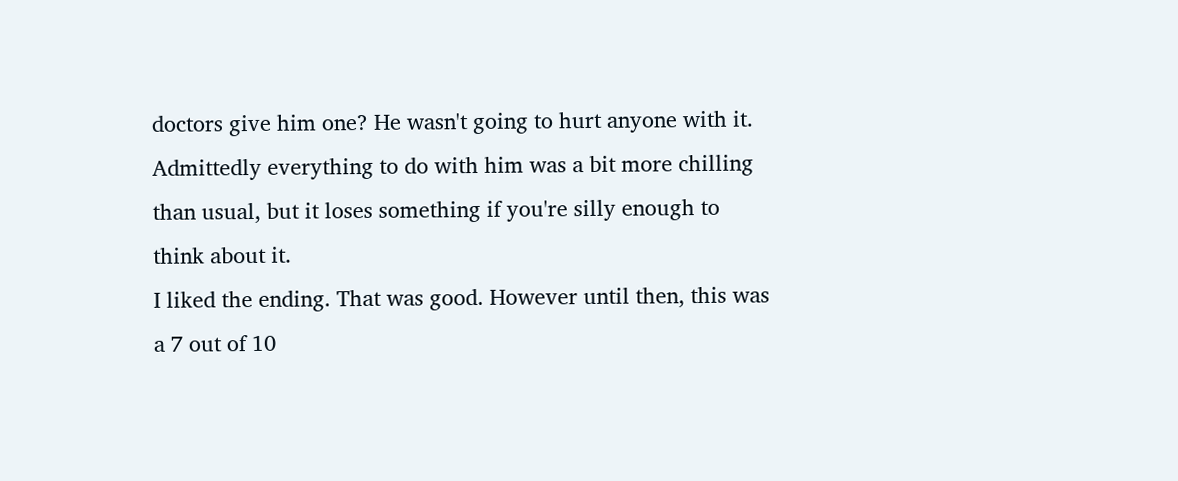doctors give him one? He wasn't going to hurt anyone with it. Admittedly everything to do with him was a bit more chilling than usual, but it loses something if you're silly enough to think about it.
I liked the ending. That was good. However until then, this was a 7 out of 10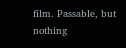film. Passable, but nothing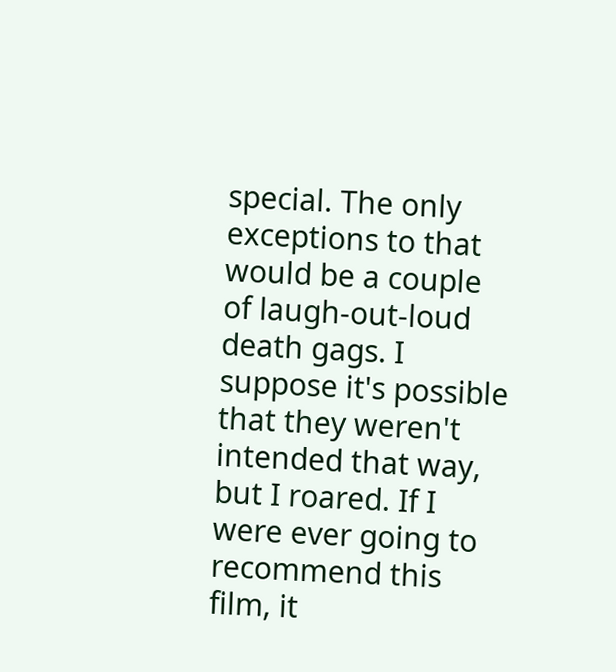special. The only exceptions to that would be a couple of laugh-out-loud death gags. I suppose it's possible that they weren't intended that way, but I roared. If I were ever going to recommend this film, it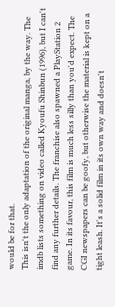would be for that.
This isn't the only adaptation of the original manga, by the way. The imdb lists something on video called Kyoufu Shinbun (1996), but I can't find any further details. The franchise also spawned a PlayStation 2 game. In its favour, this film is much less silly than you'd expect. The CGI newspapers can be goofy, but otherwise the material is kept on a tight leash. It's a solid film in its own way and doesn't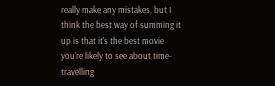really make any mistakes, but I think the best way of summing it up is that it's the best movie you're likely to see about time-travelling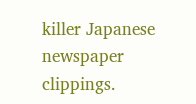killer Japanese newspaper clippings.